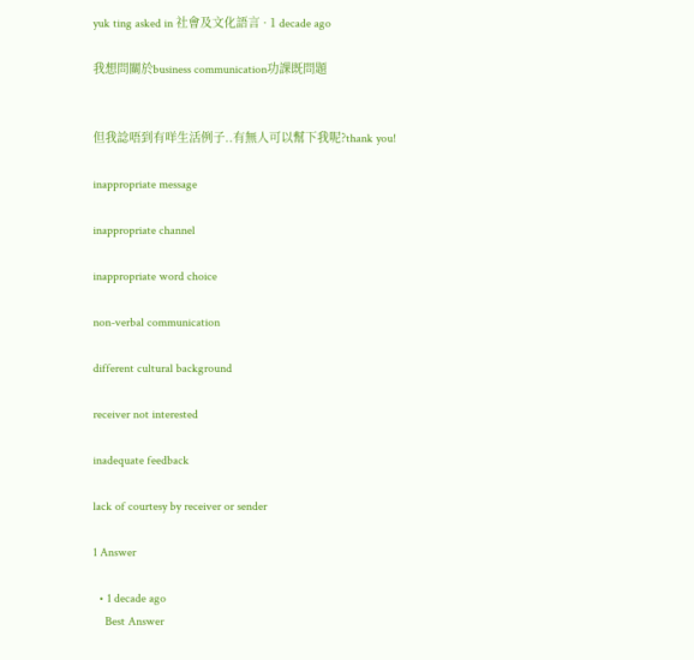yuk ting asked in 社會及文化語言 · 1 decade ago

我想問關於business communication功課既問題


但我諗唔到有咩生活例子..有無人可以幫下我呢?thank you!

inappropriate message

inappropriate channel

inappropriate word choice

non-verbal communication

different cultural background

receiver not interested

inadequate feedback

lack of courtesy by receiver or sender

1 Answer

  • 1 decade ago
    Best Answer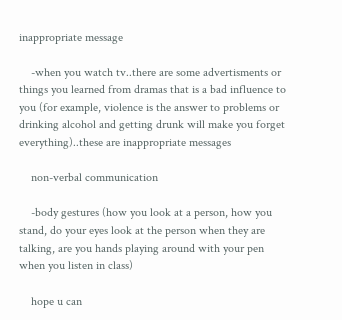inappropriate message

    -when you watch tv..there are some advertisments or things you learned from dramas that is a bad influence to you (for example, violence is the answer to problems or drinking alcohol and getting drunk will make you forget everything)..these are inappropriate messages

    non-verbal communication

    -body gestures (how you look at a person, how you stand, do your eyes look at the person when they are talking, are you hands playing around with your pen when you listen in class)

    hope u can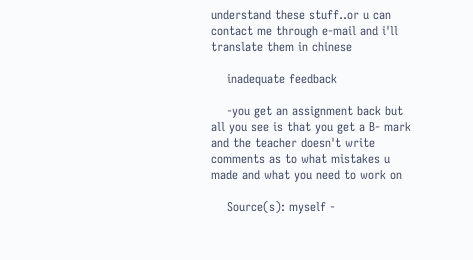understand these stuff..or u can contact me through e-mail and i'll translate them in chinese

    inadequate feedback

    -you get an assignment back but all you see is that you get a B- mark and the teacher doesn't write comments as to what mistakes u made and what you need to work on

    Source(s): myself -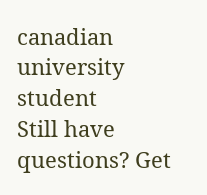canadian university student
Still have questions? Get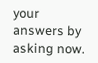your answers by asking now.